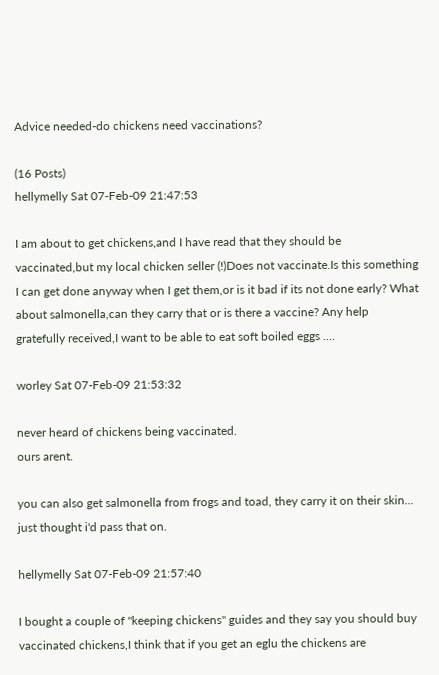Advice needed-do chickens need vaccinations?

(16 Posts)
hellymelly Sat 07-Feb-09 21:47:53

I am about to get chickens,and I have read that they should be vaccinated,but my local chicken seller (!)Does not vaccinate.Is this something I can get done anyway when I get them,or is it bad if its not done early? What about salmonella,can they carry that or is there a vaccine? Any help gratefully received,I want to be able to eat soft boiled eggs ....

worley Sat 07-Feb-09 21:53:32

never heard of chickens being vaccinated.
ours arent.

you can also get salmonella from frogs and toad, they carry it on their skin... just thought i'd pass that on.

hellymelly Sat 07-Feb-09 21:57:40

I bought a couple of "keeping chickens" guides and they say you should buy vaccinated chickens,I think that if you get an eglu the chickens are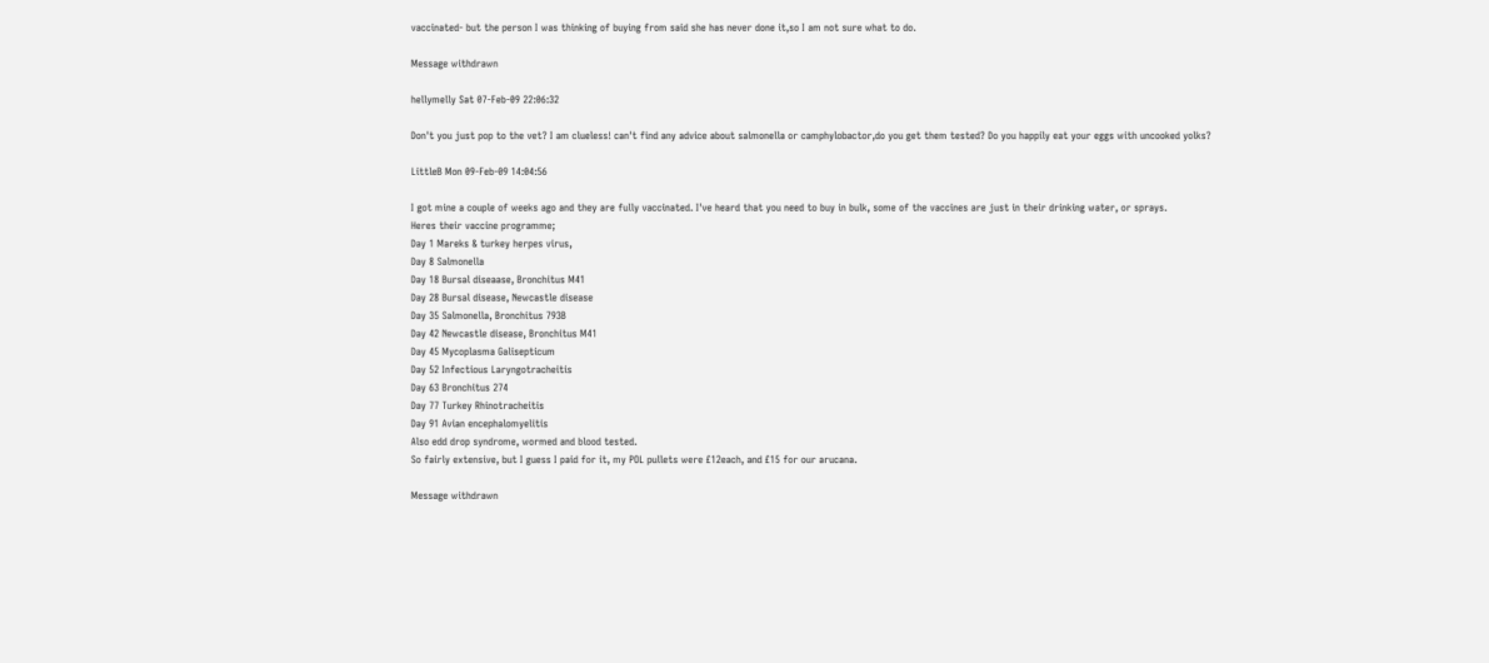vaccinated- but the person I was thinking of buying from said she has never done it,so I am not sure what to do.

Message withdrawn

hellymelly Sat 07-Feb-09 22:06:32

Don't you just pop to the vet? I am clueless! can't find any advice about salmonella or camphylobactor,do you get them tested? Do you happily eat your eggs with uncooked yolks?

LittleB Mon 09-Feb-09 14:04:56

I got mine a couple of weeks ago and they are fully vaccinated. I've heard that you need to buy in bulk, some of the vaccines are just in their drinking water, or sprays.
Heres their vaccine programme;
Day 1 Mareks & turkey herpes virus,
Day 8 Salmonella
Day 18 Bursal diseaase, Bronchitus M41
Day 28 Bursal disease, Newcastle disease
Day 35 Salmonella, Bronchitus 793B
Day 42 Newcastle disease, Bronchitus M41
Day 45 Mycoplasma Galisepticum
Day 52 Infectious Laryngotracheitis
Day 63 Bronchitus 274
Day 77 Turkey Rhinotracheitis
Day 91 Avian encephalomyelitis
Also edd drop syndrome, wormed and blood tested.
So fairly extensive, but I guess I paid for it, my POL pullets were £12each, and £15 for our arucana.

Message withdrawn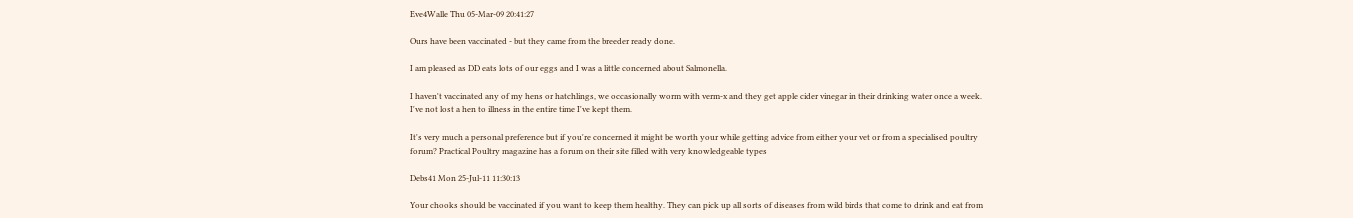Eve4Walle Thu 05-Mar-09 20:41:27

Ours have been vaccinated - but they came from the breeder ready done.

I am pleased as DD eats lots of our eggs and I was a little concerned about Salmonella.

I haven't vaccinated any of my hens or hatchlings, we occasionally worm with verm-x and they get apple cider vinegar in their drinking water once a week. I've not lost a hen to illness in the entire time I've kept them.

It's very much a personal preference but if you're concerned it might be worth your while getting advice from either your vet or from a specialised poultry forum? Practical Poultry magazine has a forum on their site filled with very knowledgeable types

Debs41 Mon 25-Jul-11 11:30:13

Your chooks should be vaccinated if you want to keep them healthy. They can pick up all sorts of diseases from wild birds that come to drink and eat from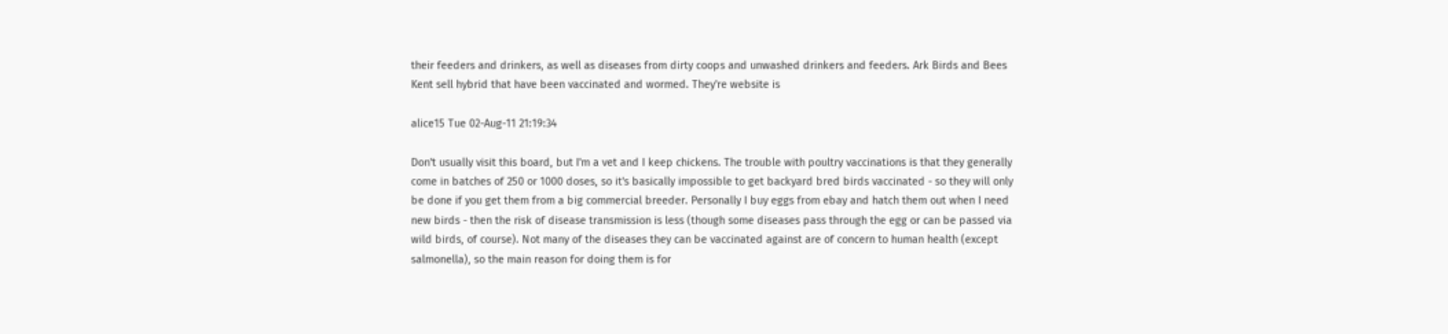their feeders and drinkers, as well as diseases from dirty coops and unwashed drinkers and feeders. Ark Birds and Bees Kent sell hybrid that have been vaccinated and wormed. They're website is

alice15 Tue 02-Aug-11 21:19:34

Don't usually visit this board, but I'm a vet and I keep chickens. The trouble with poultry vaccinations is that they generally come in batches of 250 or 1000 doses, so it's basically impossible to get backyard bred birds vaccinated - so they will only be done if you get them from a big commercial breeder. Personally I buy eggs from ebay and hatch them out when I need new birds - then the risk of disease transmission is less (though some diseases pass through the egg or can be passed via wild birds, of course). Not many of the diseases they can be vaccinated against are of concern to human health (except salmonella), so the main reason for doing them is for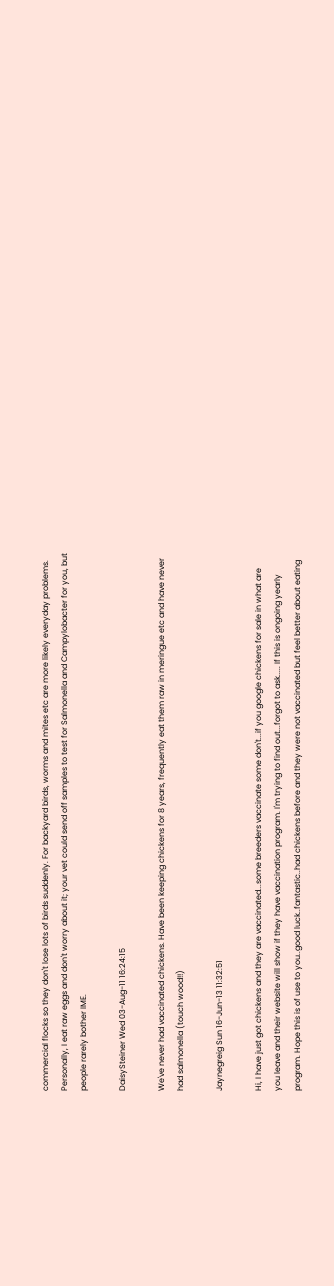commercial flocks so they don't lose lots of birds suddenly. For backyard birds, worms and mites etc are more likely everyday problems. Personally, I eat raw eggs and don't worry about it; your vet could send off samples to test for Salmonella and Campylobacter for you, but people rarely bother IME.

DaisySteiner Wed 03-Aug-11 16:24:15

We've never had vaccinated chickens. Have been keeping chickens for 8 years, frequently eat them raw in meringue etc and have never had salmonella (touch wood!!)

Jaynegreig Sun 16-Jun-13 11:32:51

Hi, I have just got chickens and they are vaccinated...some breeders vaccinate some don't...if you google chickens for sale in what are you leave and their website will show if they have vaccination program. I'm trying to find out...forgot to ask..... If this is ongoing yearly program. Hope this is of use to you..good luck..fantastic..had chickens before and they were not vaccinated but feel better about eating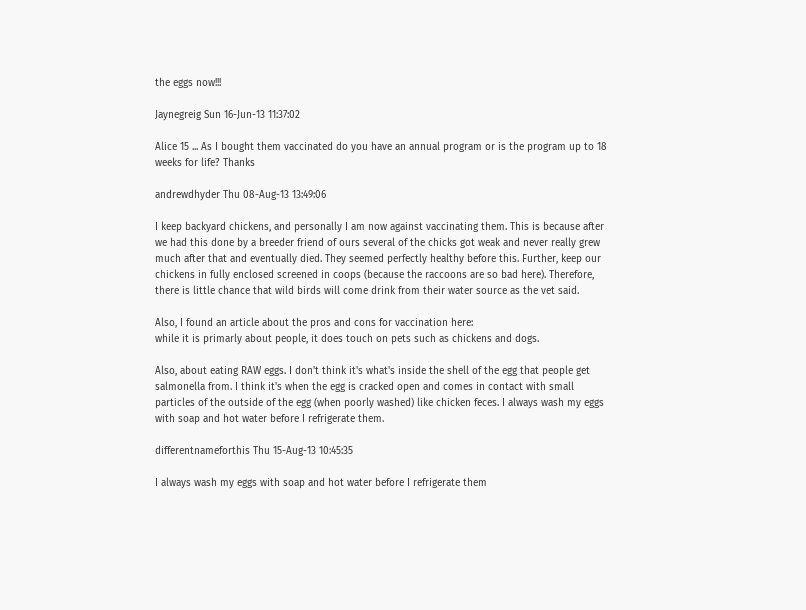the eggs now!!!

Jaynegreig Sun 16-Jun-13 11:37:02

Alice 15 ... As I bought them vaccinated do you have an annual program or is the program up to 18 weeks for life? Thanks

andrewdhyder Thu 08-Aug-13 13:49:06

I keep backyard chickens, and personally I am now against vaccinating them. This is because after we had this done by a breeder friend of ours several of the chicks got weak and never really grew much after that and eventually died. They seemed perfectly healthy before this. Further, keep our chickens in fully enclosed screened in coops (because the raccoons are so bad here). Therefore, there is little chance that wild birds will come drink from their water source as the vet said.

Also, I found an article about the pros and cons for vaccination here:
while it is primarly about people, it does touch on pets such as chickens and dogs.

Also, about eating RAW eggs. I don't think it's what's inside the shell of the egg that people get salmonella from. I think it's when the egg is cracked open and comes in contact with small particles of the outside of the egg (when poorly washed) like chicken feces. I always wash my eggs with soap and hot water before I refrigerate them.

differentnameforthis Thu 15-Aug-13 10:45:35

I always wash my eggs with soap and hot water before I refrigerate them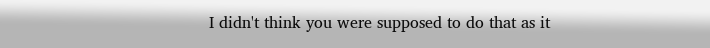I didn't think you were supposed to do that as it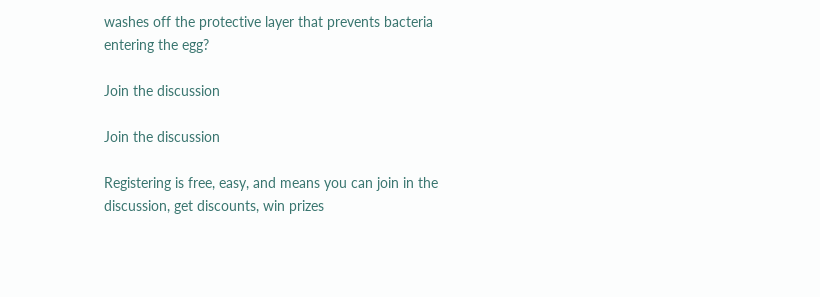washes off the protective layer that prevents bacteria entering the egg?

Join the discussion

Join the discussion

Registering is free, easy, and means you can join in the discussion, get discounts, win prizes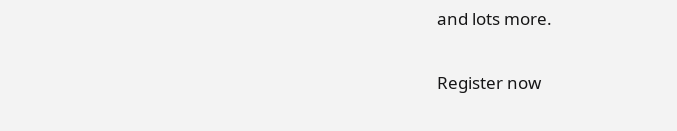and lots more.

Register now